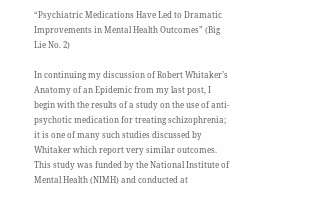“Psychiatric Medications Have Led to Dramatic Improvements in Mental Health Outcomes” (Big Lie No. 2)

In continuing my discussion of Robert Whitaker’s Anatomy of an Epidemic from my last post, I begin with the results of a study on the use of anti-psychotic medication for treating schizophrenia; it is one of many such studies discussed by Whitaker which report very similar outcomes.  This study was funded by the National Institute of Mental Health (NIMH) and conducted at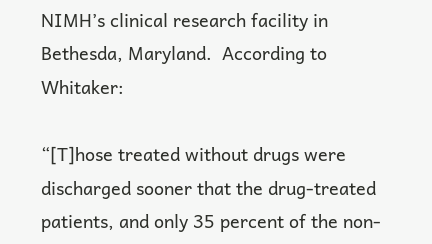NIMH’s clinical research facility in Bethesda, Maryland.  According to Whitaker:

“[T]hose treated without drugs were discharged sooner that the drug-treated patients, and only 35 percent of the non-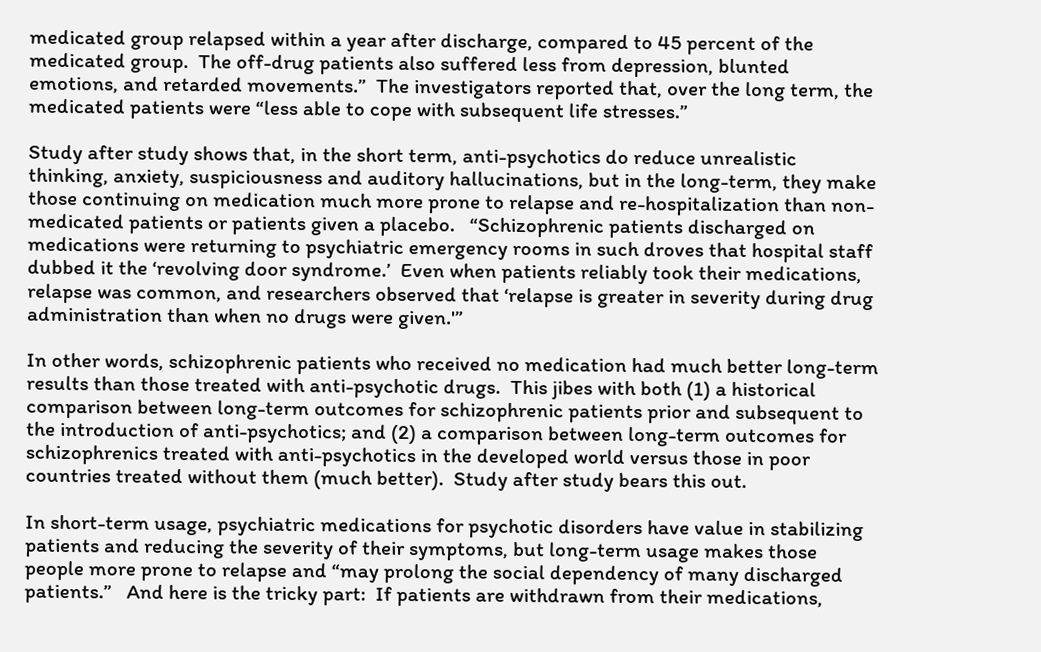medicated group relapsed within a year after discharge, compared to 45 percent of the medicated group.  The off-drug patients also suffered less from depression, blunted emotions, and retarded movements.”  The investigators reported that, over the long term, the medicated patients were “less able to cope with subsequent life stresses.”

Study after study shows that, in the short term, anti-psychotics do reduce unrealistic thinking, anxiety, suspiciousness and auditory hallucinations, but in the long-term, they make those continuing on medication much more prone to relapse and re-hospitalization than non-medicated patients or patients given a placebo.   “Schizophrenic patients discharged on medications were returning to psychiatric emergency rooms in such droves that hospital staff dubbed it the ‘revolving door syndrome.’  Even when patients reliably took their medications, relapse was common, and researchers observed that ‘relapse is greater in severity during drug administration than when no drugs were given.'”

In other words, schizophrenic patients who received no medication had much better long-term results than those treated with anti-psychotic drugs.  This jibes with both (1) a historical comparison between long-term outcomes for schizophrenic patients prior and subsequent to the introduction of anti-psychotics; and (2) a comparison between long-term outcomes for schizophrenics treated with anti-psychotics in the developed world versus those in poor countries treated without them (much better).  Study after study bears this out.

In short-term usage, psychiatric medications for psychotic disorders have value in stabilizing patients and reducing the severity of their symptoms, but long-term usage makes those people more prone to relapse and “may prolong the social dependency of many discharged patients.”   And here is the tricky part:  If patients are withdrawn from their medications,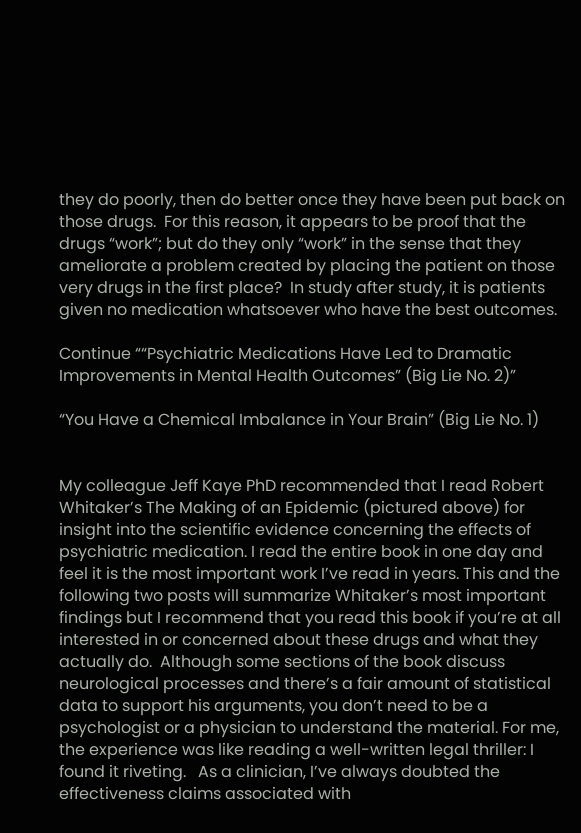they do poorly, then do better once they have been put back on those drugs.  For this reason, it appears to be proof that the drugs “work”; but do they only “work” in the sense that they ameliorate a problem created by placing the patient on those very drugs in the first place?  In study after study, it is patients given no medication whatsoever who have the best outcomes.

Continue ““Psychiatric Medications Have Led to Dramatic Improvements in Mental Health Outcomes” (Big Lie No. 2)”

“You Have a Chemical Imbalance in Your Brain” (Big Lie No. 1)


My colleague Jeff Kaye PhD recommended that I read Robert Whitaker’s The Making of an Epidemic (pictured above) for insight into the scientific evidence concerning the effects of psychiatric medication. I read the entire book in one day and feel it is the most important work I’ve read in years. This and the following two posts will summarize Whitaker’s most important findings but I recommend that you read this book if you’re at all interested in or concerned about these drugs and what they actually do.  Although some sections of the book discuss neurological processes and there’s a fair amount of statistical data to support his arguments, you don’t need to be a psychologist or a physician to understand the material. For me, the experience was like reading a well-written legal thriller: I found it riveting.   As a clinician, I’ve always doubted the effectiveness claims associated with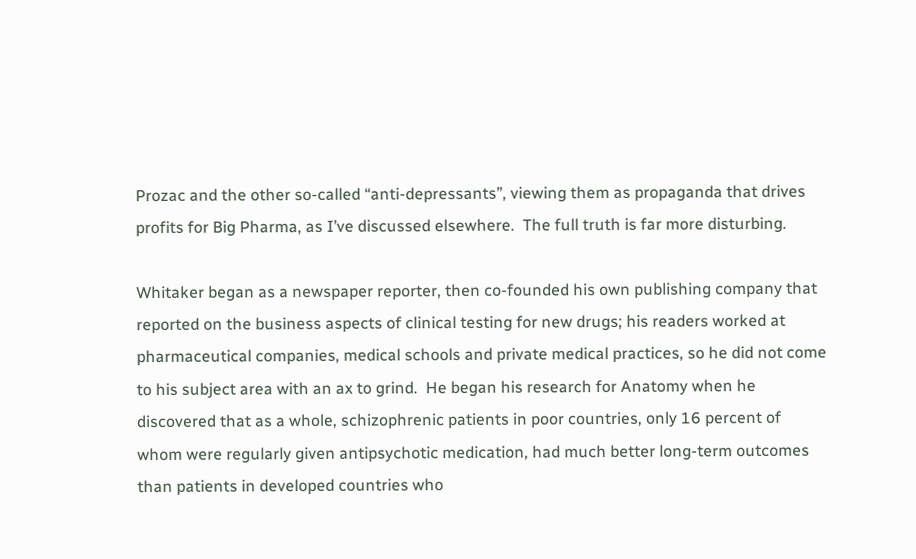Prozac and the other so-called “anti-depressants”, viewing them as propaganda that drives profits for Big Pharma, as I’ve discussed elsewhere.  The full truth is far more disturbing.

Whitaker began as a newspaper reporter, then co-founded his own publishing company that reported on the business aspects of clinical testing for new drugs; his readers worked at pharmaceutical companies, medical schools and private medical practices, so he did not come to his subject area with an ax to grind.  He began his research for Anatomy when he discovered that as a whole, schizophrenic patients in poor countries, only 16 percent of whom were regularly given antipsychotic medication, had much better long-term outcomes than patients in developed countries who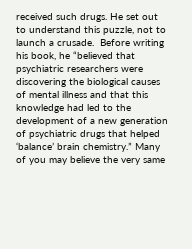received such drugs. He set out to understand this puzzle, not to launch a crusade.  Before writing his book, he “believed that psychiatric researchers were discovering the biological causes of mental illness and that this knowledge had led to the development of a new generation of psychiatric drugs that helped ‘balance’ brain chemistry.” Many of you may believe the very same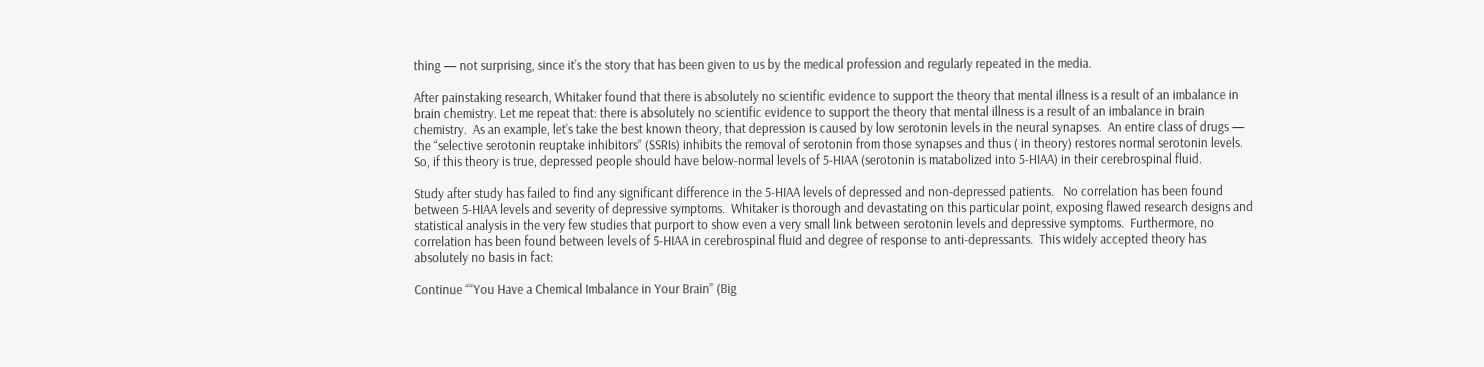thing — not surprising, since it’s the story that has been given to us by the medical profession and regularly repeated in the media.

After painstaking research, Whitaker found that there is absolutely no scientific evidence to support the theory that mental illness is a result of an imbalance in brain chemistry. Let me repeat that: there is absolutely no scientific evidence to support the theory that mental illness is a result of an imbalance in brain chemistry.  As an example, let’s take the best known theory, that depression is caused by low serotonin levels in the neural synapses.  An entire class of drugs — the “selective serotonin reuptake inhibitors” (SSRIs) inhibits the removal of serotonin from those synapses and thus ( in theory) restores normal serotonin levels.  So, if this theory is true, depressed people should have below-normal levels of 5-HIAA (serotonin is matabolized into 5-HIAA) in their cerebrospinal fluid.

Study after study has failed to find any significant difference in the 5-HIAA levels of depressed and non-depressed patients.   No correlation has been found between 5-HIAA levels and severity of depressive symptoms.  Whitaker is thorough and devastating on this particular point, exposing flawed research designs and statistical analysis in the very few studies that purport to show even a very small link between serotonin levels and depressive symptoms.  Furthermore, no correlation has been found between levels of 5-HIAA in cerebrospinal fluid and degree of response to anti-depressants.  This widely accepted theory has absolutely no basis in fact:

Continue ““You Have a Chemical Imbalance in Your Brain” (Big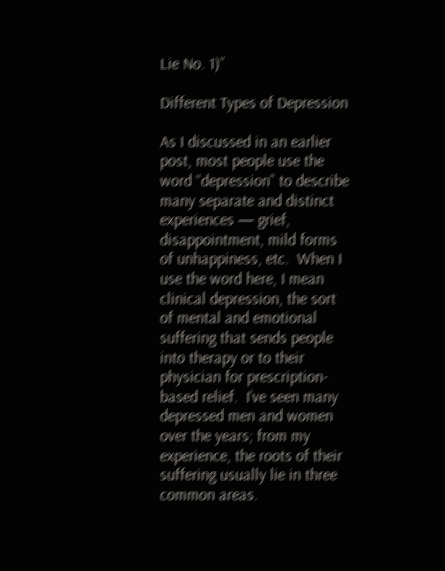Lie No. 1)”

Different Types of Depression

As I discussed in an earlier post, most people use the word “depression” to describe many separate and distinct experiences — grief, disappointment, mild forms of unhappiness, etc.  When I use the word here, I mean clinical depression, the sort of mental and emotional suffering that sends people into therapy or to their physician for prescription-based relief.  I’ve seen many depressed men and women over the years; from my experience, the roots of their suffering usually lie in three common areas.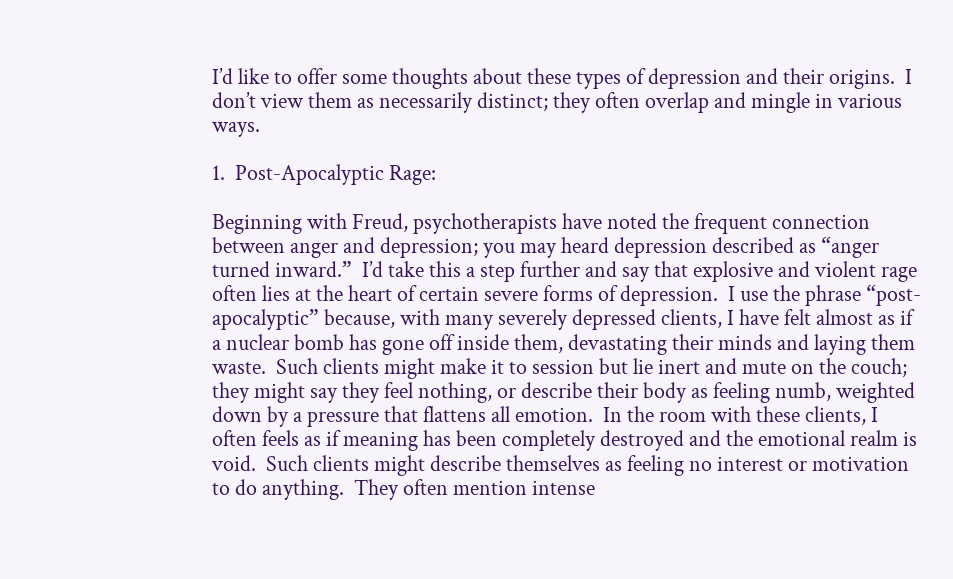I’d like to offer some thoughts about these types of depression and their origins.  I don’t view them as necessarily distinct; they often overlap and mingle in various ways.

1.  Post-Apocalyptic Rage:

Beginning with Freud, psychotherapists have noted the frequent connection between anger and depression; you may heard depression described as “anger turned inward.”  I’d take this a step further and say that explosive and violent rage often lies at the heart of certain severe forms of depression.  I use the phrase “post-apocalyptic” because, with many severely depressed clients, I have felt almost as if a nuclear bomb has gone off inside them, devastating their minds and laying them waste.  Such clients might make it to session but lie inert and mute on the couch; they might say they feel nothing, or describe their body as feeling numb, weighted down by a pressure that flattens all emotion.  In the room with these clients, I often feels as if meaning has been completely destroyed and the emotional realm is void.  Such clients might describe themselves as feeling no interest or motivation to do anything.  They often mention intense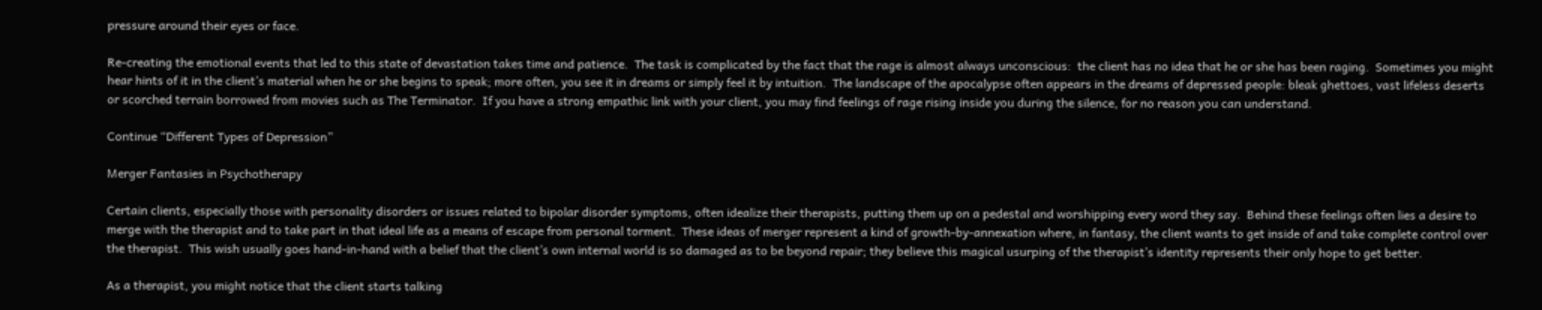pressure around their eyes or face.

Re-creating the emotional events that led to this state of devastation takes time and patience.  The task is complicated by the fact that the rage is almost always unconscious:  the client has no idea that he or she has been raging.  Sometimes you might hear hints of it in the client’s material when he or she begins to speak; more often, you see it in dreams or simply feel it by intuition.  The landscape of the apocalypse often appears in the dreams of depressed people: bleak ghettoes, vast lifeless deserts or scorched terrain borrowed from movies such as The Terminator.  If you have a strong empathic link with your client, you may find feelings of rage rising inside you during the silence, for no reason you can understand.

Continue “Different Types of Depression”

Merger Fantasies in Psychotherapy

Certain clients, especially those with personality disorders or issues related to bipolar disorder symptoms, often idealize their therapists, putting them up on a pedestal and worshipping every word they say.  Behind these feelings often lies a desire to merge with the therapist and to take part in that ideal life as a means of escape from personal torment.  These ideas of merger represent a kind of growth-by-annexation where, in fantasy, the client wants to get inside of and take complete control over the therapist.  This wish usually goes hand-in-hand with a belief that the client’s own internal world is so damaged as to be beyond repair; they believe this magical usurping of the therapist’s identity represents their only hope to get better.

As a therapist, you might notice that the client starts talking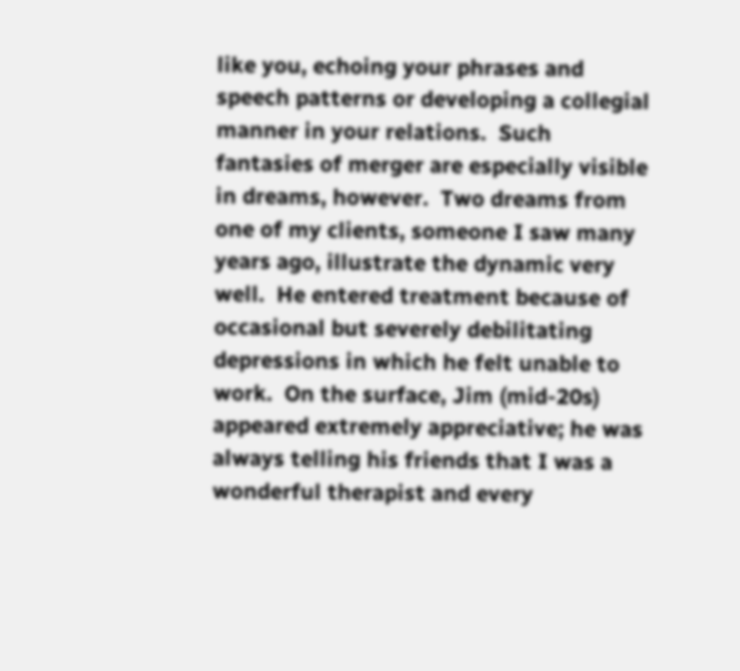like you, echoing your phrases and speech patterns or developing a collegial manner in your relations.  Such fantasies of merger are especially visible in dreams, however.  Two dreams from one of my clients, someone I saw many years ago, illustrate the dynamic very well.  He entered treatment because of occasional but severely debilitating depressions in which he felt unable to work.  On the surface, Jim (mid-20s) appeared extremely appreciative; he was always telling his friends that I was a wonderful therapist and every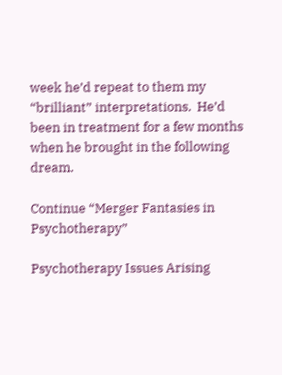week he’d repeat to them my “brilliant” interpretations.  He’d been in treatment for a few months when he brought in the following dream.

Continue “Merger Fantasies in Psychotherapy”

Psychotherapy Issues Arising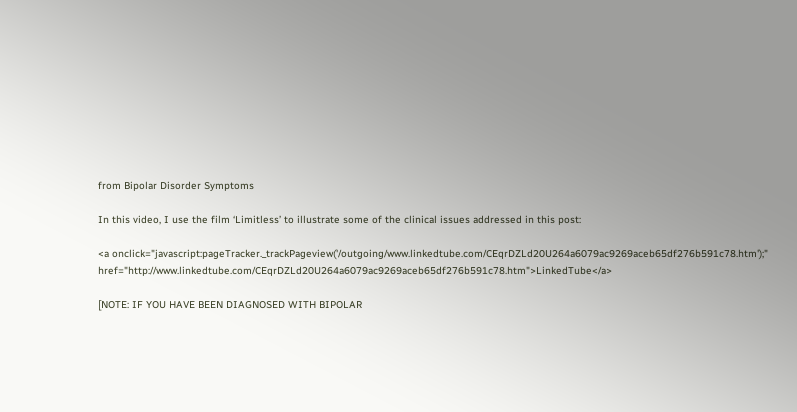from Bipolar Disorder Symptoms

In this video, I use the film ‘Limitless’ to illustrate some of the clinical issues addressed in this post:

<a onclick="javascript:pageTracker._trackPageview('/outgoing/www.linkedtube.com/CEqrDZLd20U264a6079ac9269aceb65df276b591c78.htm');" href="http://www.linkedtube.com/CEqrDZLd20U264a6079ac9269aceb65df276b591c78.htm">LinkedTube</a>

[NOTE: IF YOU HAVE BEEN DIAGNOSED WITH BIPOLAR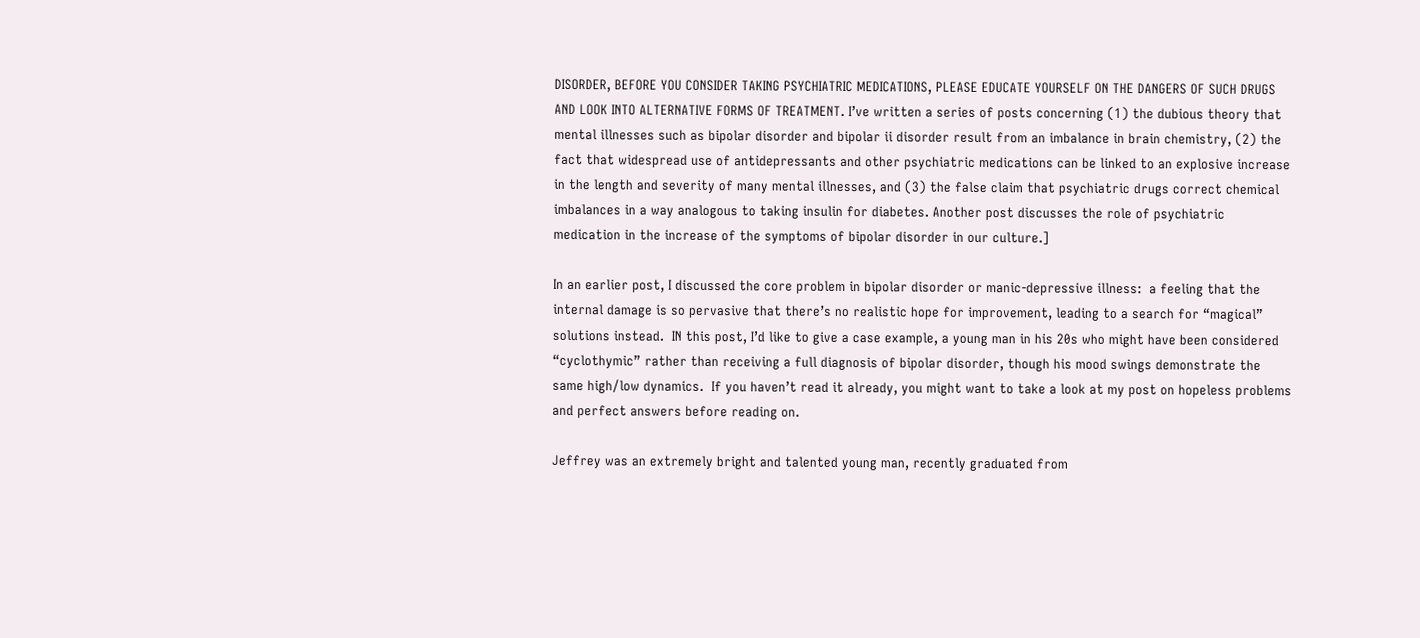DISORDER, BEFORE YOU CONSIDER TAKING PSYCHIATRIC MEDICATIONS, PLEASE EDUCATE YOURSELF ON THE DANGERS OF SUCH DRUGS AND LOOK INTO ALTERNATIVE FORMS OF TREATMENT. I’ve written a series of posts concerning (1) the dubious theory that mental illnesses such as bipolar disorder and bipolar ii disorder result from an imbalance in brain chemistry, (2) the fact that widespread use of antidepressants and other psychiatric medications can be linked to an explosive increase in the length and severity of many mental illnesses, and (3) the false claim that psychiatric drugs correct chemical imbalances in a way analogous to taking insulin for diabetes. Another post discusses the role of psychiatric medication in the increase of the symptoms of bipolar disorder in our culture.]

In an earlier post, I discussed the core problem in bipolar disorder or manic-depressive illness:  a feeling that the internal damage is so pervasive that there’s no realistic hope for improvement, leading to a search for “magical” solutions instead.  IN this post, I’d like to give a case example, a young man in his 20s who might have been considered “cyclothymic” rather than receiving a full diagnosis of bipolar disorder, though his mood swings demonstrate the same high/low dynamics.  If you haven’t read it already, you might want to take a look at my post on hopeless problems and perfect answers before reading on.

Jeffrey was an extremely bright and talented young man, recently graduated from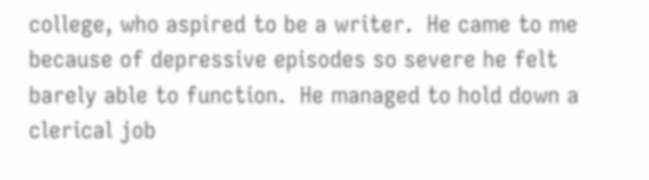college, who aspired to be a writer.  He came to me because of depressive episodes so severe he felt barely able to function.  He managed to hold down a clerical job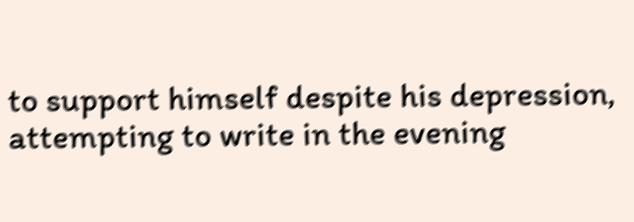to support himself despite his depression, attempting to write in the evening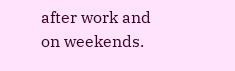after work and on weekends.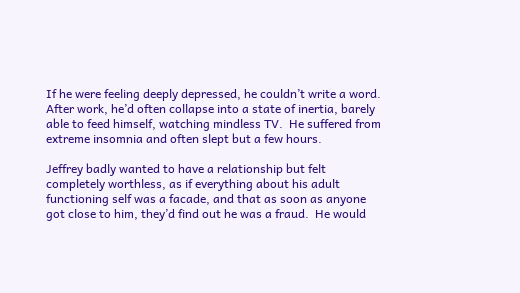If he were feeling deeply depressed, he couldn’t write a word. After work, he’d often collapse into a state of inertia, barely able to feed himself, watching mindless TV.  He suffered from extreme insomnia and often slept but a few hours.

Jeffrey badly wanted to have a relationship but felt completely worthless, as if everything about his adult functioning self was a facade, and that as soon as anyone got close to him, they’d find out he was a fraud.  He would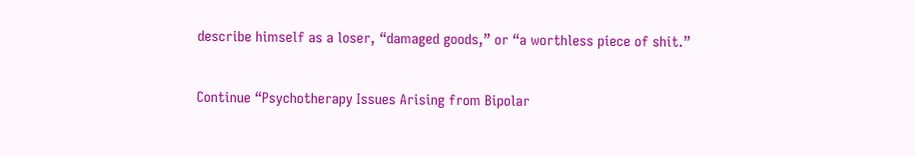describe himself as a loser, “damaged goods,” or “a worthless piece of shit.”

Continue “Psychotherapy Issues Arising from Bipolar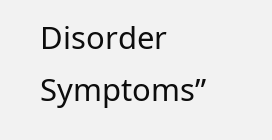Disorder Symptoms”